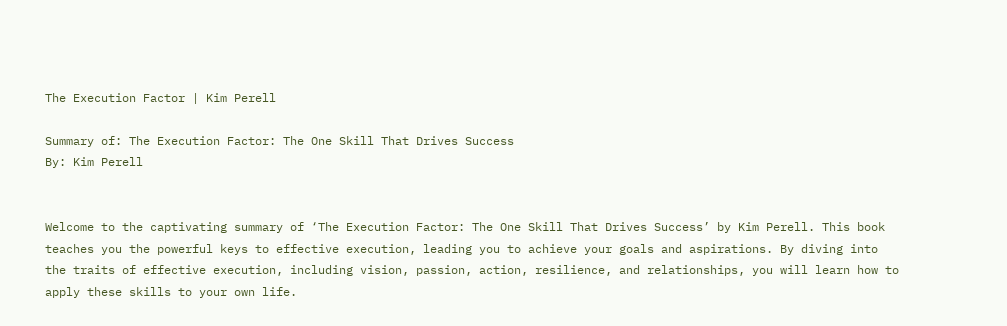The Execution Factor | Kim Perell

Summary of: The Execution Factor: The One Skill That Drives Success
By: Kim Perell


Welcome to the captivating summary of ‘The Execution Factor: The One Skill That Drives Success’ by Kim Perell. This book teaches you the powerful keys to effective execution, leading you to achieve your goals and aspirations. By diving into the traits of effective execution, including vision, passion, action, resilience, and relationships, you will learn how to apply these skills to your own life.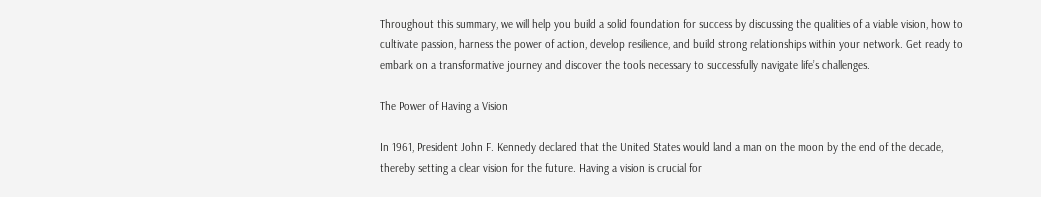Throughout this summary, we will help you build a solid foundation for success by discussing the qualities of a viable vision, how to cultivate passion, harness the power of action, develop resilience, and build strong relationships within your network. Get ready to embark on a transformative journey and discover the tools necessary to successfully navigate life’s challenges.

The Power of Having a Vision

In 1961, President John F. Kennedy declared that the United States would land a man on the moon by the end of the decade, thereby setting a clear vision for the future. Having a vision is crucial for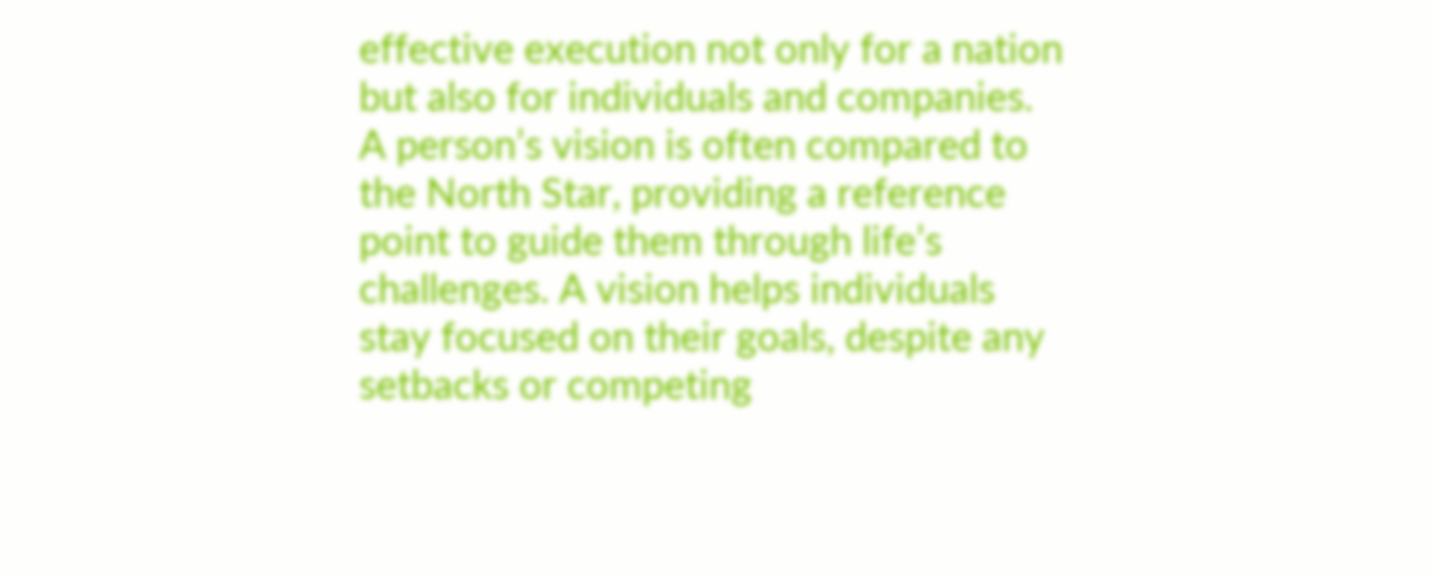effective execution not only for a nation but also for individuals and companies. A person’s vision is often compared to the North Star, providing a reference point to guide them through life’s challenges. A vision helps individuals stay focused on their goals, despite any setbacks or competing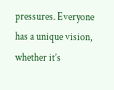pressures. Everyone has a unique vision, whether it’s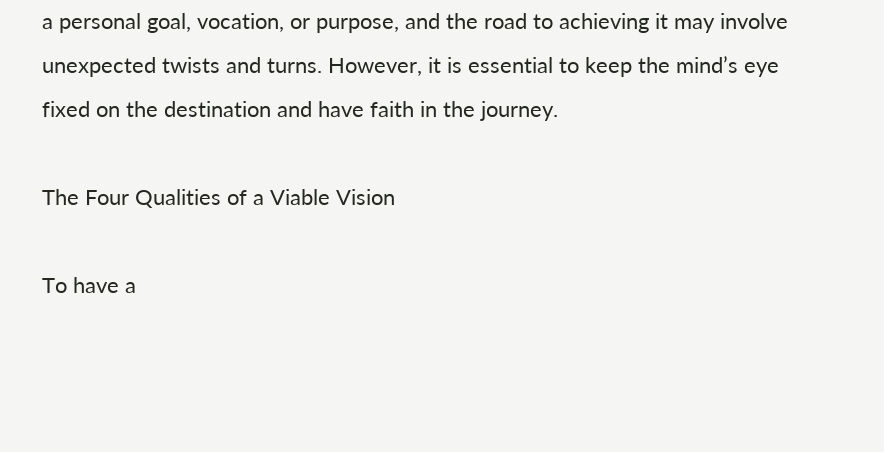a personal goal, vocation, or purpose, and the road to achieving it may involve unexpected twists and turns. However, it is essential to keep the mind’s eye fixed on the destination and have faith in the journey.

The Four Qualities of a Viable Vision

To have a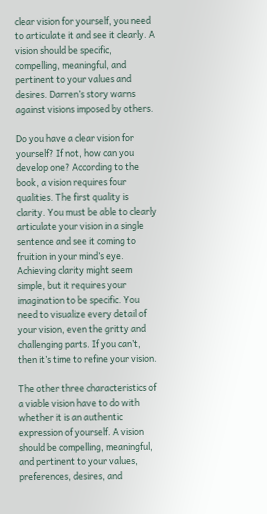clear vision for yourself, you need to articulate it and see it clearly. A vision should be specific, compelling, meaningful, and pertinent to your values and desires. Darren’s story warns against visions imposed by others.

Do you have a clear vision for yourself? If not, how can you develop one? According to the book, a vision requires four qualities. The first quality is clarity. You must be able to clearly articulate your vision in a single sentence and see it coming to fruition in your mind’s eye. Achieving clarity might seem simple, but it requires your imagination to be specific. You need to visualize every detail of your vision, even the gritty and challenging parts. If you can’t, then it’s time to refine your vision.

The other three characteristics of a viable vision have to do with whether it is an authentic expression of yourself. A vision should be compelling, meaningful, and pertinent to your values, preferences, desires, and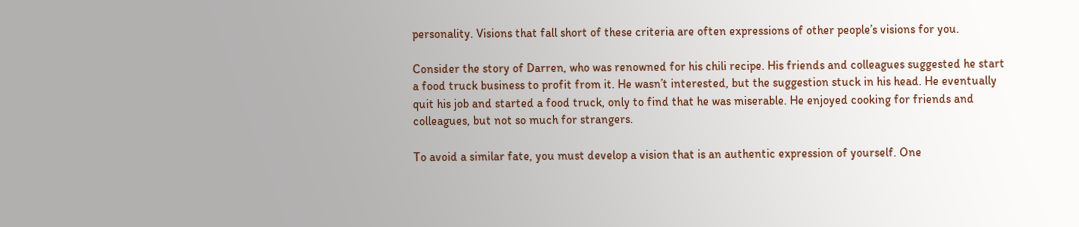personality. Visions that fall short of these criteria are often expressions of other people’s visions for you.

Consider the story of Darren, who was renowned for his chili recipe. His friends and colleagues suggested he start a food truck business to profit from it. He wasn’t interested, but the suggestion stuck in his head. He eventually quit his job and started a food truck, only to find that he was miserable. He enjoyed cooking for friends and colleagues, but not so much for strangers.

To avoid a similar fate, you must develop a vision that is an authentic expression of yourself. One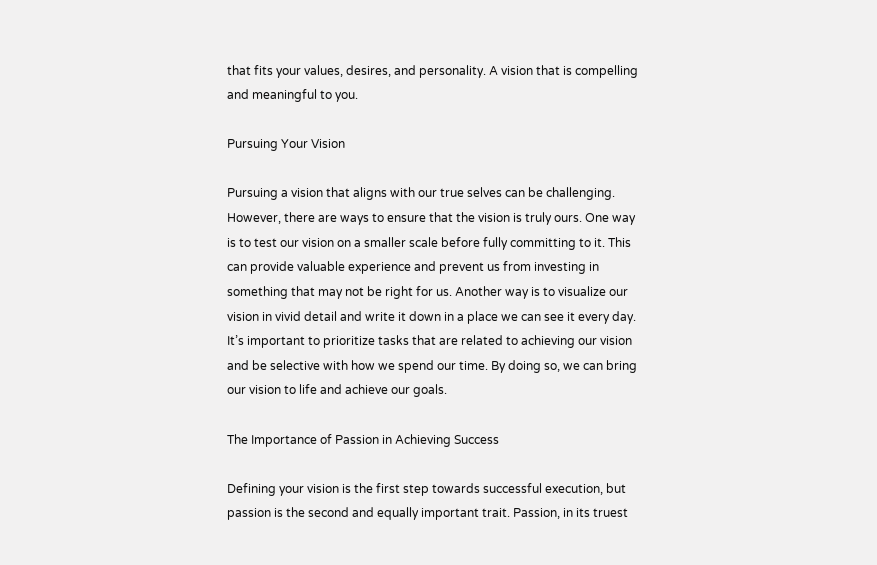that fits your values, desires, and personality. A vision that is compelling and meaningful to you.

Pursuing Your Vision

Pursuing a vision that aligns with our true selves can be challenging. However, there are ways to ensure that the vision is truly ours. One way is to test our vision on a smaller scale before fully committing to it. This can provide valuable experience and prevent us from investing in something that may not be right for us. Another way is to visualize our vision in vivid detail and write it down in a place we can see it every day. It’s important to prioritize tasks that are related to achieving our vision and be selective with how we spend our time. By doing so, we can bring our vision to life and achieve our goals.

The Importance of Passion in Achieving Success

Defining your vision is the first step towards successful execution, but passion is the second and equally important trait. Passion, in its truest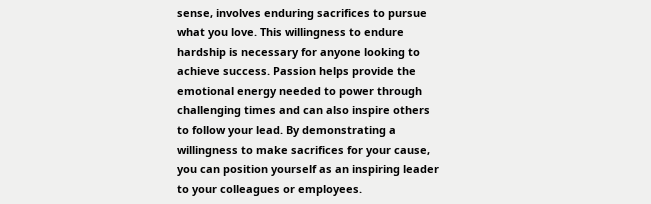sense, involves enduring sacrifices to pursue what you love. This willingness to endure hardship is necessary for anyone looking to achieve success. Passion helps provide the emotional energy needed to power through challenging times and can also inspire others to follow your lead. By demonstrating a willingness to make sacrifices for your cause, you can position yourself as an inspiring leader to your colleagues or employees.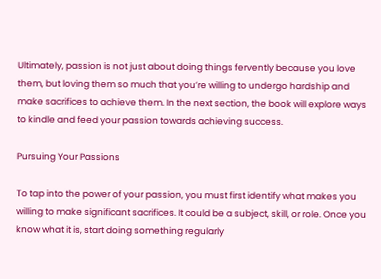Ultimately, passion is not just about doing things fervently because you love them, but loving them so much that you’re willing to undergo hardship and make sacrifices to achieve them. In the next section, the book will explore ways to kindle and feed your passion towards achieving success.

Pursuing Your Passions

To tap into the power of your passion, you must first identify what makes you willing to make significant sacrifices. It could be a subject, skill, or role. Once you know what it is, start doing something regularly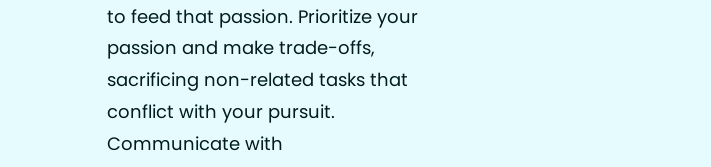to feed that passion. Prioritize your passion and make trade-offs, sacrificing non-related tasks that conflict with your pursuit. Communicate with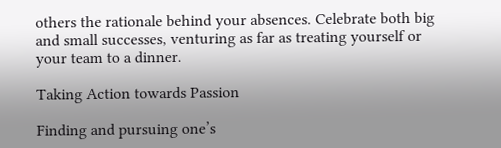others the rationale behind your absences. Celebrate both big and small successes, venturing as far as treating yourself or your team to a dinner.

Taking Action towards Passion

Finding and pursuing one’s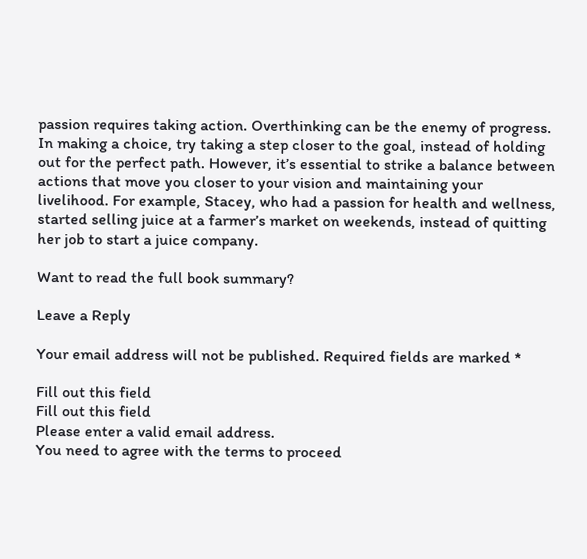passion requires taking action. Overthinking can be the enemy of progress. In making a choice, try taking a step closer to the goal, instead of holding out for the perfect path. However, it’s essential to strike a balance between actions that move you closer to your vision and maintaining your livelihood. For example, Stacey, who had a passion for health and wellness, started selling juice at a farmer’s market on weekends, instead of quitting her job to start a juice company.

Want to read the full book summary?

Leave a Reply

Your email address will not be published. Required fields are marked *

Fill out this field
Fill out this field
Please enter a valid email address.
You need to agree with the terms to proceed